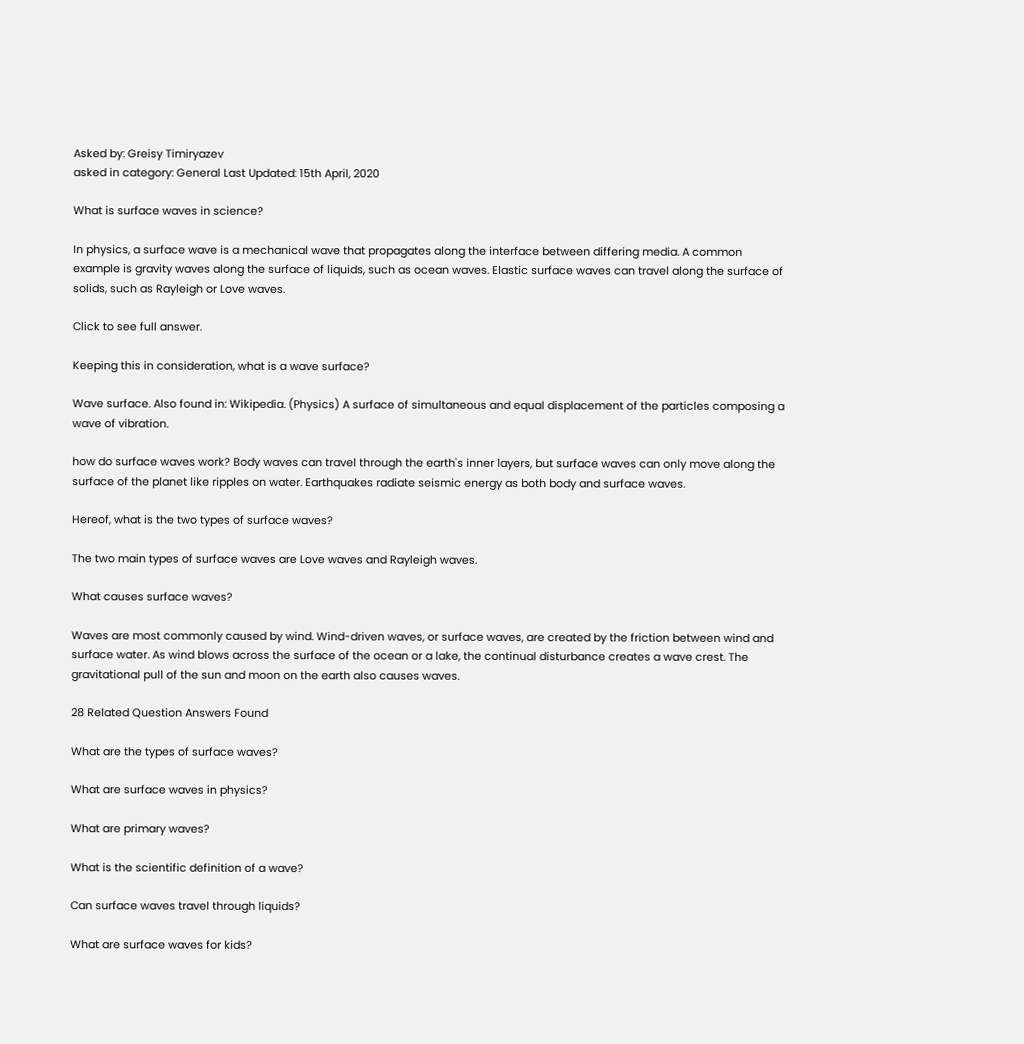Asked by: Greisy Timiryazev
asked in category: General Last Updated: 15th April, 2020

What is surface waves in science?

In physics, a surface wave is a mechanical wave that propagates along the interface between differing media. A common example is gravity waves along the surface of liquids, such as ocean waves. Elastic surface waves can travel along the surface of solids, such as Rayleigh or Love waves.

Click to see full answer.

Keeping this in consideration, what is a wave surface?

Wave surface. Also found in: Wikipedia. (Physics) A surface of simultaneous and equal displacement of the particles composing a wave of vibration.

how do surface waves work? Body waves can travel through the earth's inner layers, but surface waves can only move along the surface of the planet like ripples on water. Earthquakes radiate seismic energy as both body and surface waves.

Hereof, what is the two types of surface waves?

The two main types of surface waves are Love waves and Rayleigh waves.

What causes surface waves?

Waves are most commonly caused by wind. Wind-driven waves, or surface waves, are created by the friction between wind and surface water. As wind blows across the surface of the ocean or a lake, the continual disturbance creates a wave crest. The gravitational pull of the sun and moon on the earth also causes waves.

28 Related Question Answers Found

What are the types of surface waves?

What are surface waves in physics?

What are primary waves?

What is the scientific definition of a wave?

Can surface waves travel through liquids?

What are surface waves for kids?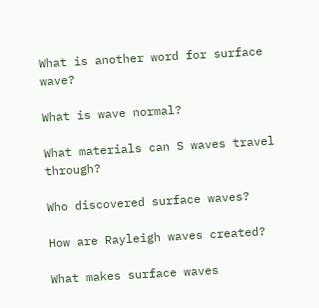What is another word for surface wave?

What is wave normal?

What materials can S waves travel through?

Who discovered surface waves?

How are Rayleigh waves created?

What makes surface waves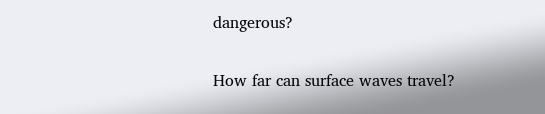dangerous?

How far can surface waves travel?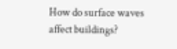How do surface waves affect buildings?